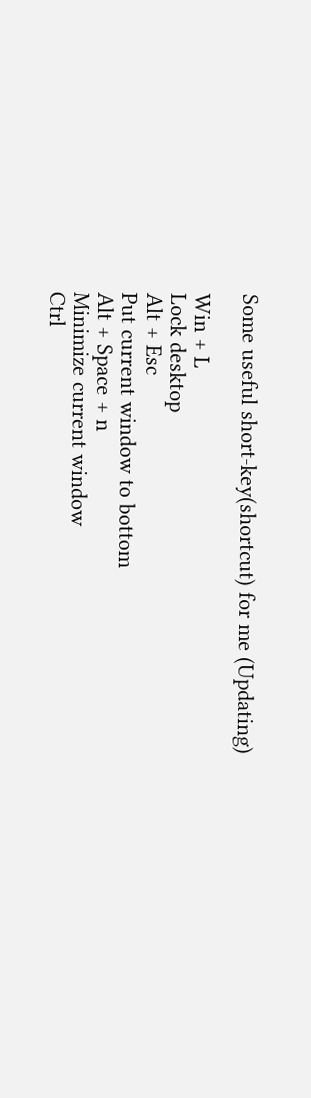Some useful short-key(shortcut) for me (Updating)

Win + L
Lock desktop
Alt + Esc
Put current window to bottom
Alt + Space + n
Minimize current window
Ctrl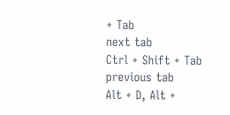+ Tab
next tab
Ctrl + Shift + Tab
previous tab
Alt + D, Alt +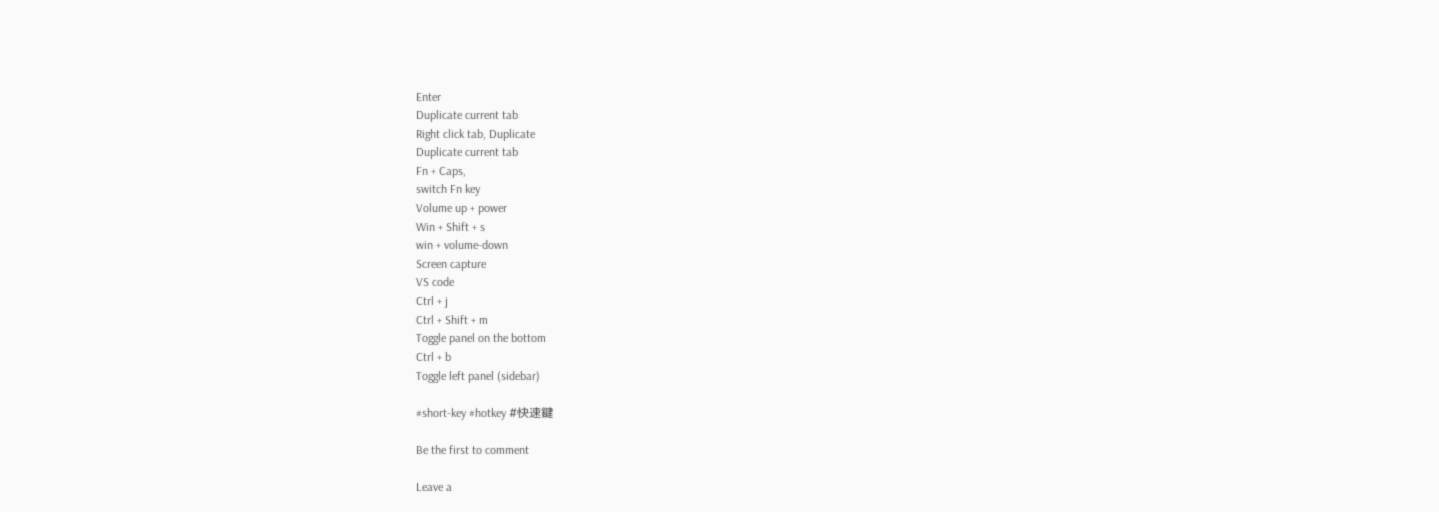Enter
Duplicate current tab
Right click tab, Duplicate
Duplicate current tab
Fn + Caps,
switch Fn key
Volume up + power
Win + Shift + s
win + volume-down
Screen capture
VS code
Ctrl + j
Ctrl + Shift + m
Toggle panel on the bottom
Ctrl + b
Toggle left panel (sidebar)

#short-key #hotkey #快速鍵

Be the first to comment

Leave a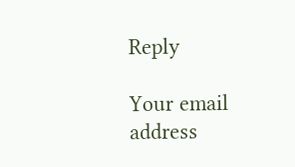Reply

Your email address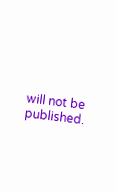will not be published.